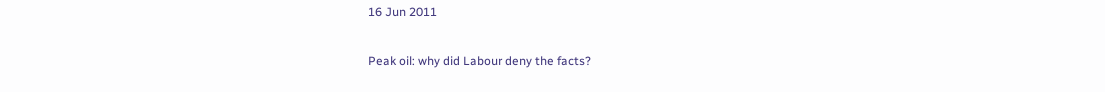16 Jun 2011

Peak oil: why did Labour deny the facts?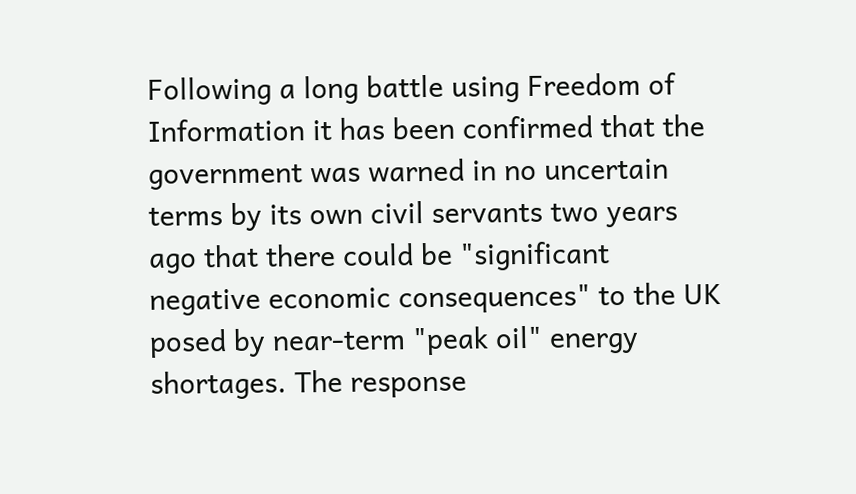Following a long battle using Freedom of Information it has been confirmed that the government was warned in no uncertain terms by its own civil servants two years ago that there could be "significant negative economic consequences" to the UK posed by near-term "peak oil" energy shortages. The response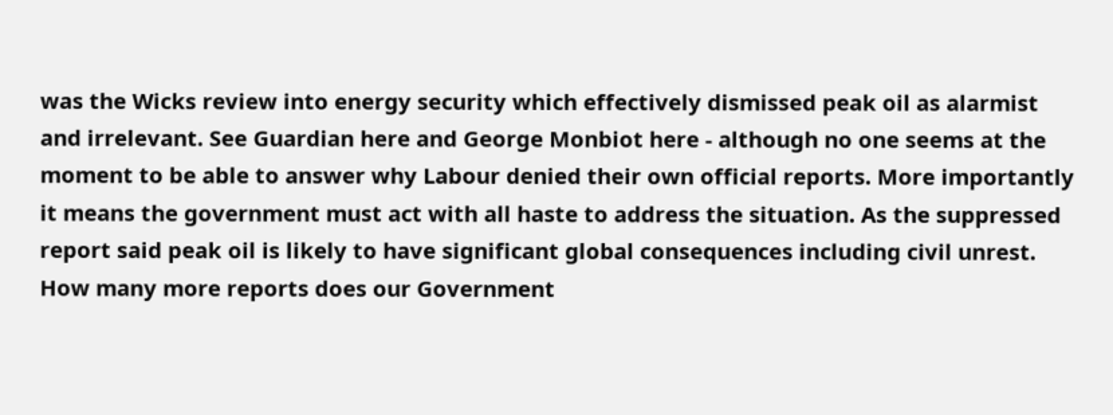was the Wicks review into energy security which effectively dismissed peak oil as alarmist and irrelevant. See Guardian here and George Monbiot here - although no one seems at the moment to be able to answer why Labour denied their own official reports. More importantly it means the government must act with all haste to address the situation. As the suppressed report said peak oil is likely to have significant global consequences including civil unrest. How many more reports does our Government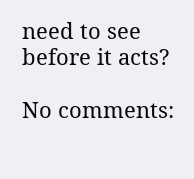need to see before it acts?

No comments: